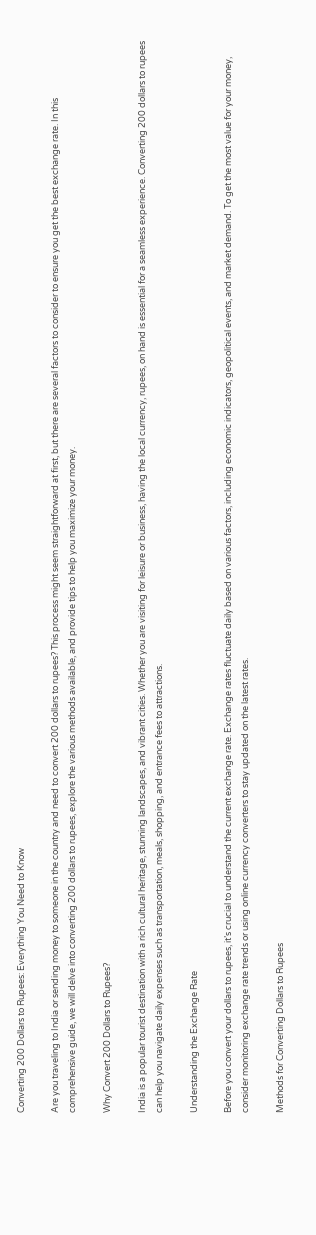Converting 200 Dollars to Rupees: Everything You Need to Know

Are you traveling to India or sending money to someone in the country and need to convert 200 dollars to rupees? This process might seem straightforward at first, but there are several factors to consider to ensure you get the best exchange rate. In this comprehensive guide, we will delve into converting 200 dollars to rupees, explore the various methods available, and provide tips to help you maximize your money.

Why Convert 200 Dollars to Rupees?

India is a popular tourist destination with a rich cultural heritage, stunning landscapes, and vibrant cities. Whether you are visiting for leisure or business, having the local currency, rupees, on hand is essential for a seamless experience. Converting 200 dollars to rupees can help you navigate daily expenses such as transportation, meals, shopping, and entrance fees to attractions.

Understanding the Exchange Rate

Before you convert your dollars to rupees, it’s crucial to understand the current exchange rate. Exchange rates fluctuate daily based on various factors, including economic indicators, geopolitical events, and market demand. To get the most value for your money, consider monitoring exchange rate trends or using online currency converters to stay updated on the latest rates.

Methods for Converting Dollars to Rupees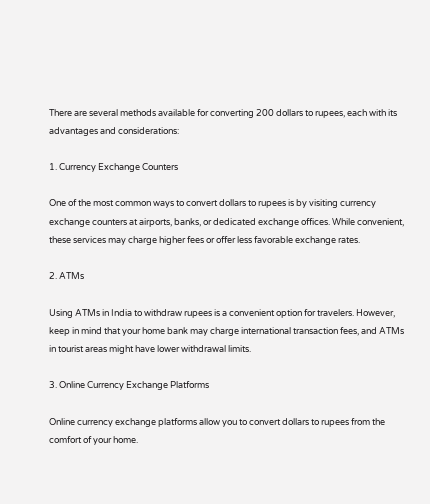There are several methods available for converting 200 dollars to rupees, each with its advantages and considerations:

1. Currency Exchange Counters

One of the most common ways to convert dollars to rupees is by visiting currency exchange counters at airports, banks, or dedicated exchange offices. While convenient, these services may charge higher fees or offer less favorable exchange rates.

2. ATMs

Using ATMs in India to withdraw rupees is a convenient option for travelers. However, keep in mind that your home bank may charge international transaction fees, and ATMs in tourist areas might have lower withdrawal limits.

3. Online Currency Exchange Platforms

Online currency exchange platforms allow you to convert dollars to rupees from the comfort of your home.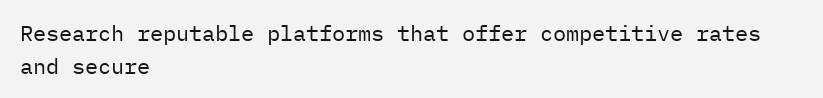Research reputable platforms that offer competitive rates and secure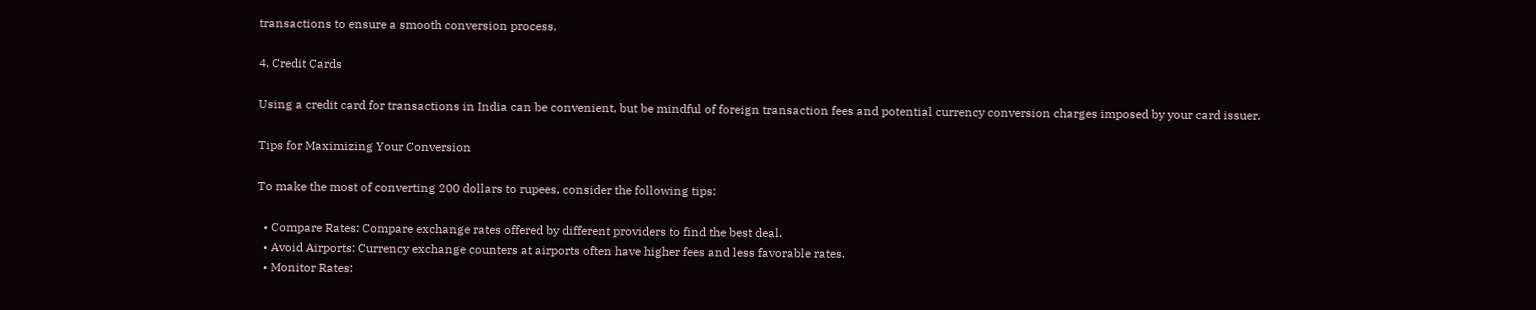transactions to ensure a smooth conversion process.

4. Credit Cards

Using a credit card for transactions in India can be convenient, but be mindful of foreign transaction fees and potential currency conversion charges imposed by your card issuer.

Tips for Maximizing Your Conversion

To make the most of converting 200 dollars to rupees, consider the following tips:

  • Compare Rates: Compare exchange rates offered by different providers to find the best deal.
  • Avoid Airports: Currency exchange counters at airports often have higher fees and less favorable rates.
  • Monitor Rates: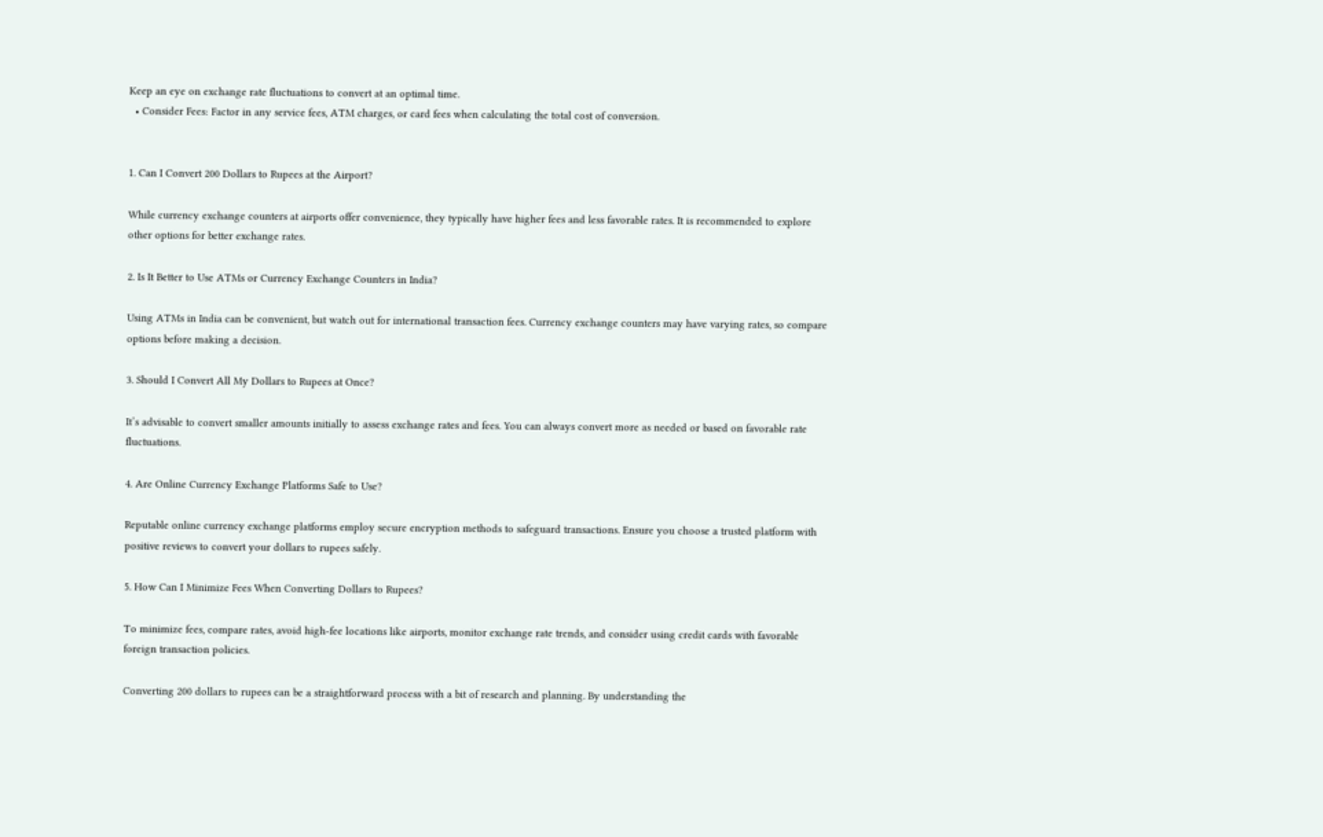Keep an eye on exchange rate fluctuations to convert at an optimal time.
  • Consider Fees: Factor in any service fees, ATM charges, or card fees when calculating the total cost of conversion.


1. Can I Convert 200 Dollars to Rupees at the Airport?

While currency exchange counters at airports offer convenience, they typically have higher fees and less favorable rates. It is recommended to explore other options for better exchange rates.

2. Is It Better to Use ATMs or Currency Exchange Counters in India?

Using ATMs in India can be convenient, but watch out for international transaction fees. Currency exchange counters may have varying rates, so compare options before making a decision.

3. Should I Convert All My Dollars to Rupees at Once?

It’s advisable to convert smaller amounts initially to assess exchange rates and fees. You can always convert more as needed or based on favorable rate fluctuations.

4. Are Online Currency Exchange Platforms Safe to Use?

Reputable online currency exchange platforms employ secure encryption methods to safeguard transactions. Ensure you choose a trusted platform with positive reviews to convert your dollars to rupees safely.

5. How Can I Minimize Fees When Converting Dollars to Rupees?

To minimize fees, compare rates, avoid high-fee locations like airports, monitor exchange rate trends, and consider using credit cards with favorable foreign transaction policies.

Converting 200 dollars to rupees can be a straightforward process with a bit of research and planning. By understanding the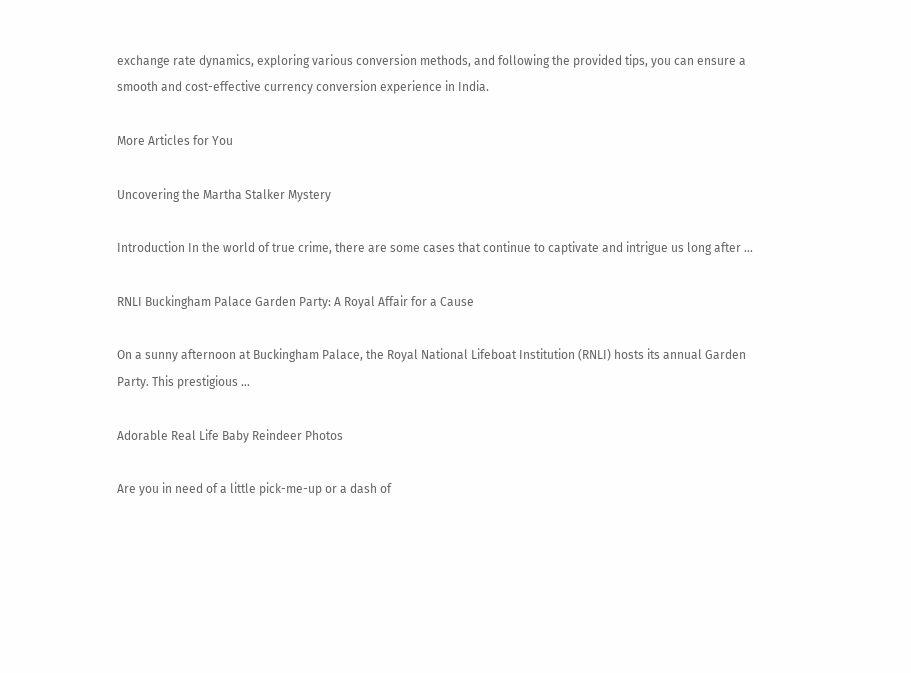exchange rate dynamics, exploring various conversion methods, and following the provided tips, you can ensure a smooth and cost-effective currency conversion experience in India.

More Articles for You

Uncovering the Martha Stalker Mystery

Introduction In the world of true crime, there are some cases that continue to captivate and intrigue us long after …

RNLI Buckingham Palace Garden Party: A Royal Affair for a Cause

On a sunny afternoon at Buckingham Palace, the Royal National Lifeboat Institution (RNLI) hosts its annual Garden Party. This prestigious …

Adorable Real Life Baby Reindeer Photos

Are you in need of a little pick-me-up or a dash of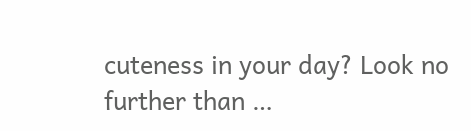cuteness in your day? Look no further than …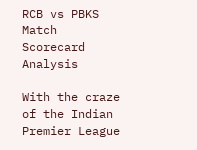RCB vs PBKS Match Scorecard Analysis

With the craze of the Indian Premier League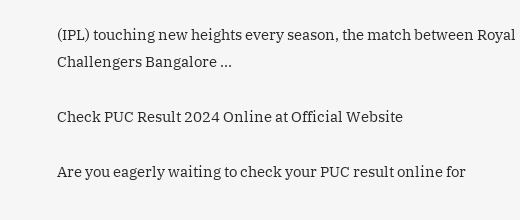(IPL) touching new heights every season, the match between Royal Challengers Bangalore …

Check PUC Result 2024 Online at Official Website

Are you eagerly waiting to check your PUC result online for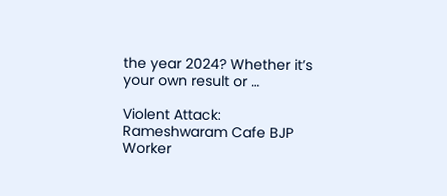the year 2024? Whether it’s your own result or …

Violent Attack: Rameshwaram Cafe BJP Worker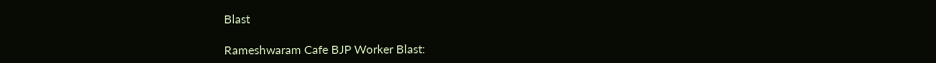Blast

Rameshwaram Cafe BJP Worker Blast: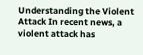Understanding the Violent Attack In recent news, a violent attack has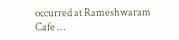occurred at Rameshwaram Cafe …